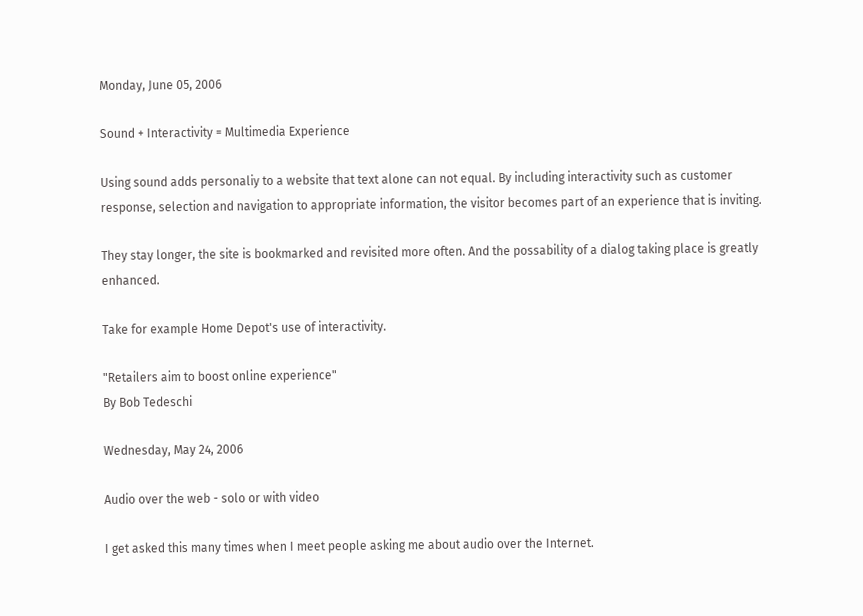Monday, June 05, 2006

Sound + Interactivity = Multimedia Experience

Using sound adds personaliy to a website that text alone can not equal. By including interactivity such as customer response, selection and navigation to appropriate information, the visitor becomes part of an experience that is inviting.

They stay longer, the site is bookmarked and revisited more often. And the possability of a dialog taking place is greatly enhanced.

Take for example Home Depot's use of interactivity.

"Retailers aim to boost online experience"
By Bob Tedeschi

Wednesday, May 24, 2006

Audio over the web - solo or with video

I get asked this many times when I meet people asking me about audio over the Internet.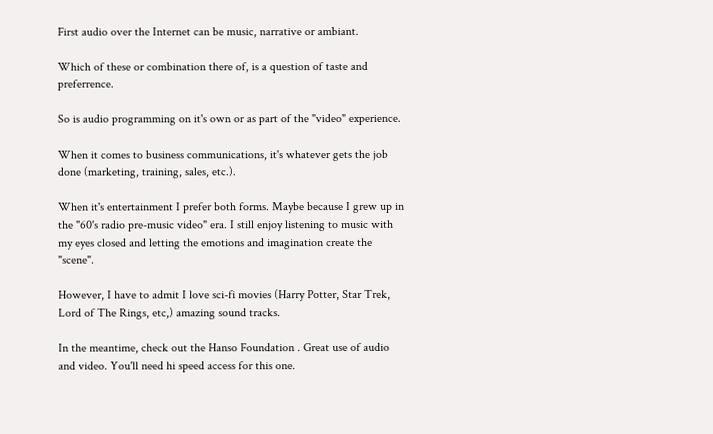First audio over the Internet can be music, narrative or ambiant.

Which of these or combination there of, is a question of taste and preferrence.

So is audio programming on it's own or as part of the "video" experience.

When it comes to business communications, it's whatever gets the job done (marketing, training, sales, etc.).

When it's entertainment I prefer both forms. Maybe because I grew up in the "60's radio pre-music video" era. I still enjoy listening to music with my eyes closed and letting the emotions and imagination create the "scene".

However, I have to admit I love sci-fi movies (Harry Potter, Star Trek, Lord of The Rings, etc,) amazing sound tracks.

In the meantime, check out the Hanso Foundation . Great use of audio and video. You'll need hi speed access for this one.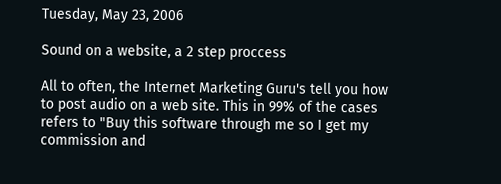Tuesday, May 23, 2006

Sound on a website, a 2 step proccess

All to often, the Internet Marketing Guru's tell you how to post audio on a web site. This in 99% of the cases refers to "Buy this software through me so I get my commission and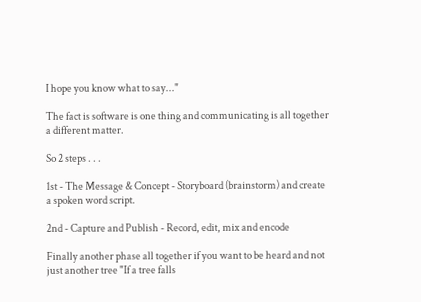I hope you know what to say..."

The fact is software is one thing and communicating is all together a different matter.

So 2 steps . . .

1st - The Message & Concept - Storyboard (brainstorm) and create a spoken word script.

2nd - Capture and Publish - Record, edit, mix and encode

Finally another phase all together if you want to be heard and not just another tree "If a tree falls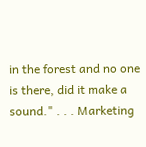in the forest and no one is there, did it make a sound." . . . Marketing